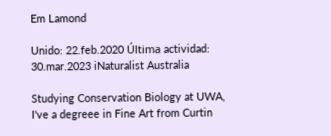Em Lamond

Unido: 22.feb.2020 Última actividad: 30.mar.2023 iNaturalist Australia

Studying Conservation Biology at UWA,
I've a degreee in Fine Art from Curtin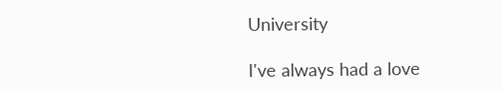University

I've always had a love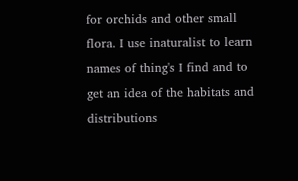for orchids and other small flora. I use inaturalist to learn names of thing's I find and to get an idea of the habitats and distributions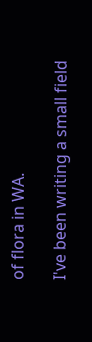of flora in WA.

I've been writing a small field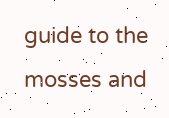guide to the mosses and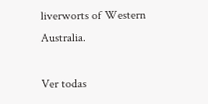liverworts of Western Australia.

Ver todas